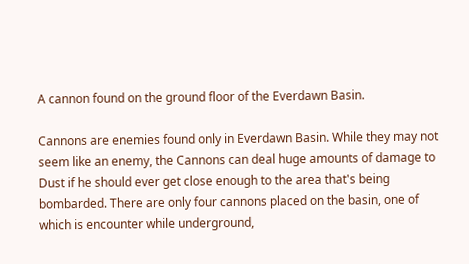A cannon found on the ground floor of the Everdawn Basin.

Cannons are enemies found only in Everdawn Basin. While they may not seem like an enemy, the Cannons can deal huge amounts of damage to Dust if he should ever get close enough to the area that's being bombarded. There are only four cannons placed on the basin, one of which is encounter while underground,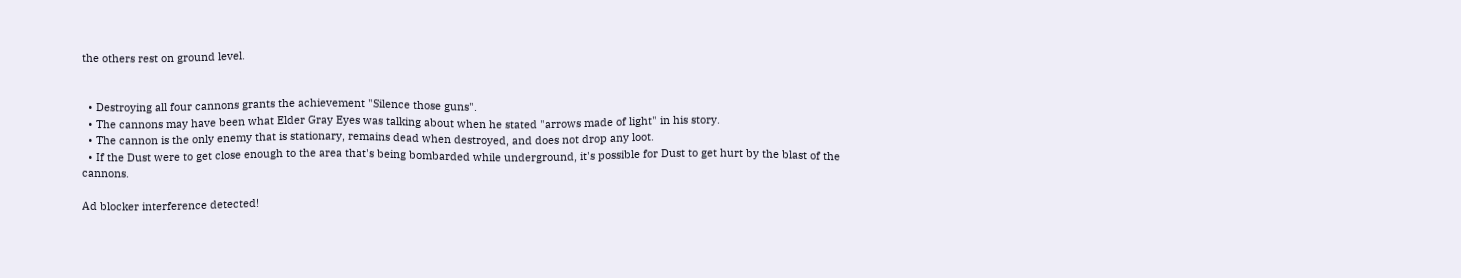the others rest on ground level.


  • Destroying all four cannons grants the achievement "Silence those guns".
  • The cannons may have been what Elder Gray Eyes was talking about when he stated "arrows made of light" in his story.
  • The cannon is the only enemy that is stationary, remains dead when destroyed, and does not drop any loot.
  • If the Dust were to get close enough to the area that's being bombarded while underground, it's possible for Dust to get hurt by the blast of the cannons.

Ad blocker interference detected!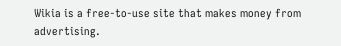Wikia is a free-to-use site that makes money from advertising.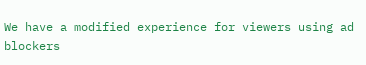We have a modified experience for viewers using ad blockers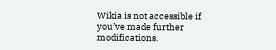Wikia is not accessible if you’ve made further modifications.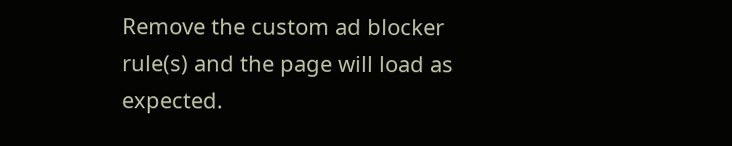Remove the custom ad blocker rule(s) and the page will load as expected.